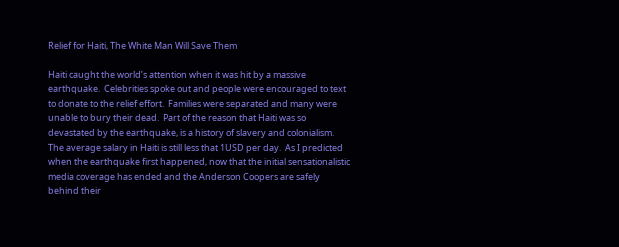Relief for Haiti, The White Man Will Save Them

Haiti caught the world’s attention when it was hit by a massive earthquake.  Celebrities spoke out and people were encouraged to text to donate to the relief effort.  Families were separated and many were unable to bury their dead.  Part of the reason that Haiti was so devastated by the earthquake, is a history of slavery and colonialism.  The average salary in Haiti is still less that 1USD per day.  As I predicted when the earthquake first happened, now that the initial sensationalistic media coverage has ended and the Anderson Coopers are safely behind their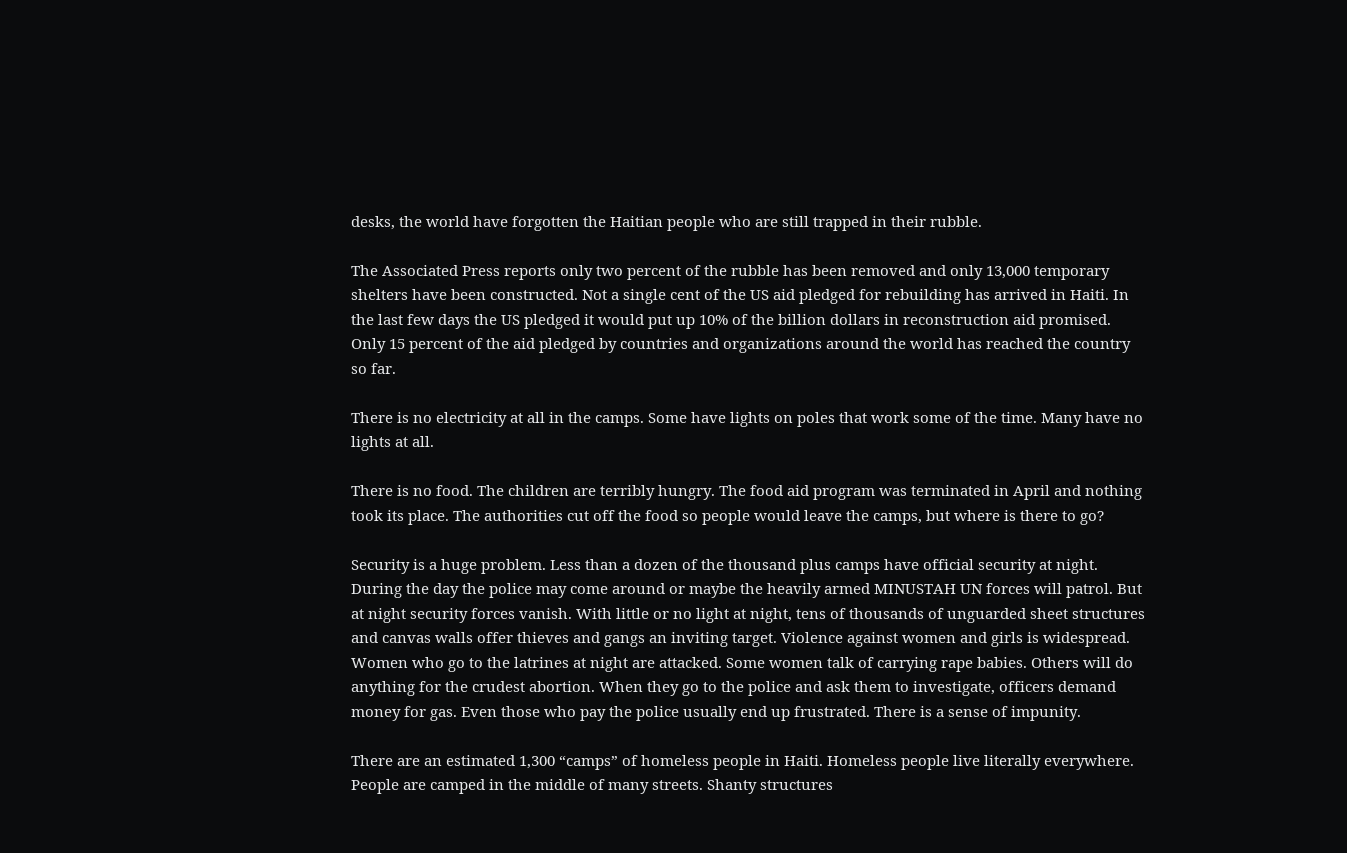desks, the world have forgotten the Haitian people who are still trapped in their rubble.

The Associated Press reports only two percent of the rubble has been removed and only 13,000 temporary shelters have been constructed. Not a single cent of the US aid pledged for rebuilding has arrived in Haiti. In the last few days the US pledged it would put up 10% of the billion dollars in reconstruction aid promised. Only 15 percent of the aid pledged by countries and organizations around the world has reached the country so far.

There is no electricity at all in the camps. Some have lights on poles that work some of the time. Many have no lights at all.

There is no food. The children are terribly hungry. The food aid program was terminated in April and nothing took its place. The authorities cut off the food so people would leave the camps, but where is there to go?

Security is a huge problem. Less than a dozen of the thousand plus camps have official security at night. During the day the police may come around or maybe the heavily armed MINUSTAH UN forces will patrol. But at night security forces vanish. With little or no light at night, tens of thousands of unguarded sheet structures and canvas walls offer thieves and gangs an inviting target. Violence against women and girls is widespread. Women who go to the latrines at night are attacked. Some women talk of carrying rape babies. Others will do anything for the crudest abortion. When they go to the police and ask them to investigate, officers demand money for gas. Even those who pay the police usually end up frustrated. There is a sense of impunity.

There are an estimated 1,300 “camps” of homeless people in Haiti. Homeless people live literally everywhere. People are camped in the middle of many streets. Shanty structures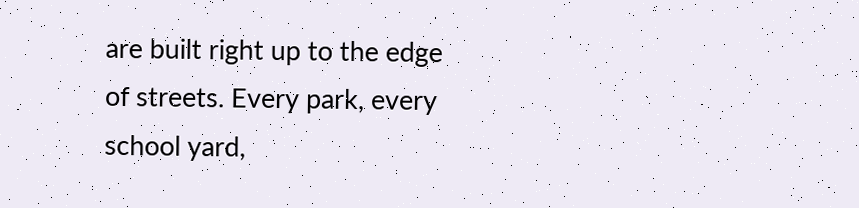are built right up to the edge of streets. Every park, every school yard,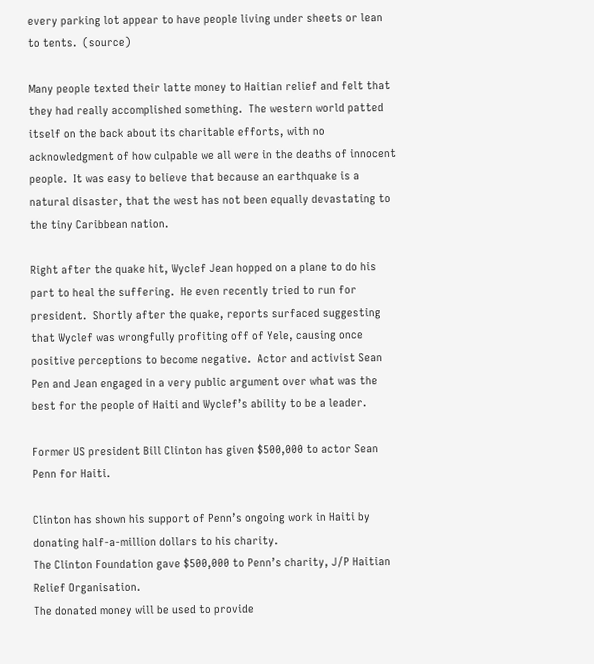every parking lot appear to have people living under sheets or lean to tents.  (source)

Many people texted their latte money to Haitian relief and felt that they had really accomplished something.  The western world patted itself on the back about its charitable efforts, with no acknowledgment of how culpable we all were in the deaths of innocent people.  It was easy to believe that because an earthquake is a natural disaster, that the west has not been equally devastating to the tiny Caribbean nation.

Right after the quake hit, Wyclef Jean hopped on a plane to do his part to heal the suffering.  He even recently tried to run for president.  Shortly after the quake, reports surfaced suggesting that Wyclef was wrongfully profiting off of Yele, causing once positive perceptions to become negative.  Actor and activist Sean Pen and Jean engaged in a very public argument over what was the best for the people of Haiti and Wyclef’s ability to be a leader.

Former US president Bill Clinton has given $500,000 to actor Sean Penn for Haiti.

Clinton has shown his support of Penn’s ongoing work in Haiti by donating half-a-million dollars to his charity.
The Clinton Foundation gave $500,000 to Penn’s charity, J/P Haitian Relief Organisation.
The donated money will be used to provide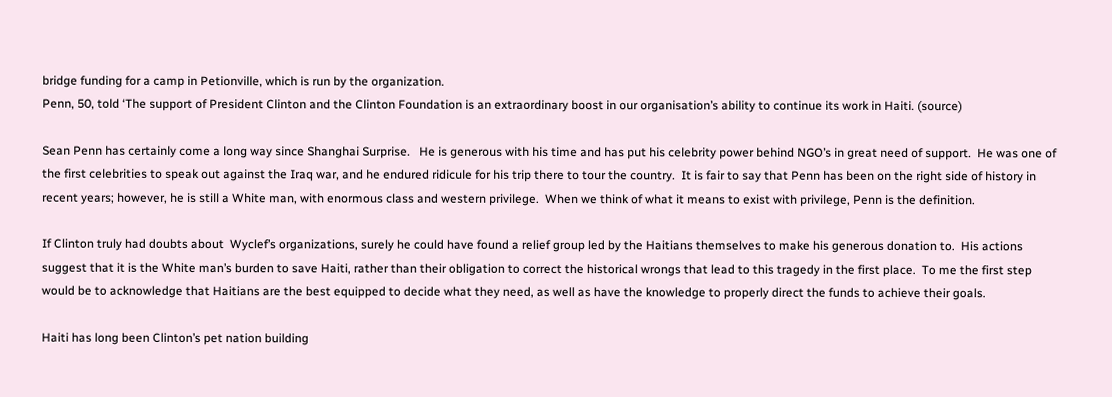bridge funding for a camp in Petionville, which is run by the organization.
Penn, 50, told ‘The support of President Clinton and the Clinton Foundation is an extraordinary boost in our organisation’s ability to continue its work in Haiti. (source)

Sean Penn has certainly come a long way since Shanghai Surprise.   He is generous with his time and has put his celebrity power behind NGO’s in great need of support.  He was one of the first celebrities to speak out against the Iraq war, and he endured ridicule for his trip there to tour the country.  It is fair to say that Penn has been on the right side of history in recent years; however, he is still a White man, with enormous class and western privilege.  When we think of what it means to exist with privilege, Penn is the definition.

If Clinton truly had doubts about  Wyclef’s organizations, surely he could have found a relief group led by the Haitians themselves to make his generous donation to.  His actions suggest that it is the White man’s burden to save Haiti, rather than their obligation to correct the historical wrongs that lead to this tragedy in the first place.  To me the first step would be to acknowledge that Haitians are the best equipped to decide what they need, as well as have the knowledge to properly direct the funds to achieve their goals.

Haiti has long been Clinton’s pet nation building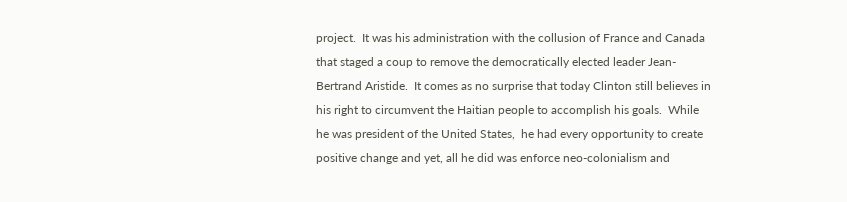project.  It was his administration with the collusion of France and Canada that staged a coup to remove the democratically elected leader Jean-Bertrand Aristide.  It comes as no surprise that today Clinton still believes in his right to circumvent the Haitian people to accomplish his goals.  While he was president of the United States,  he had every opportunity to create positive change and yet, all he did was enforce neo-colonialism and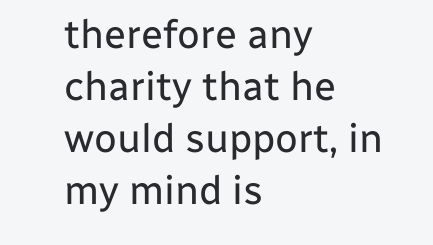therefore any charity that he would support, in my mind is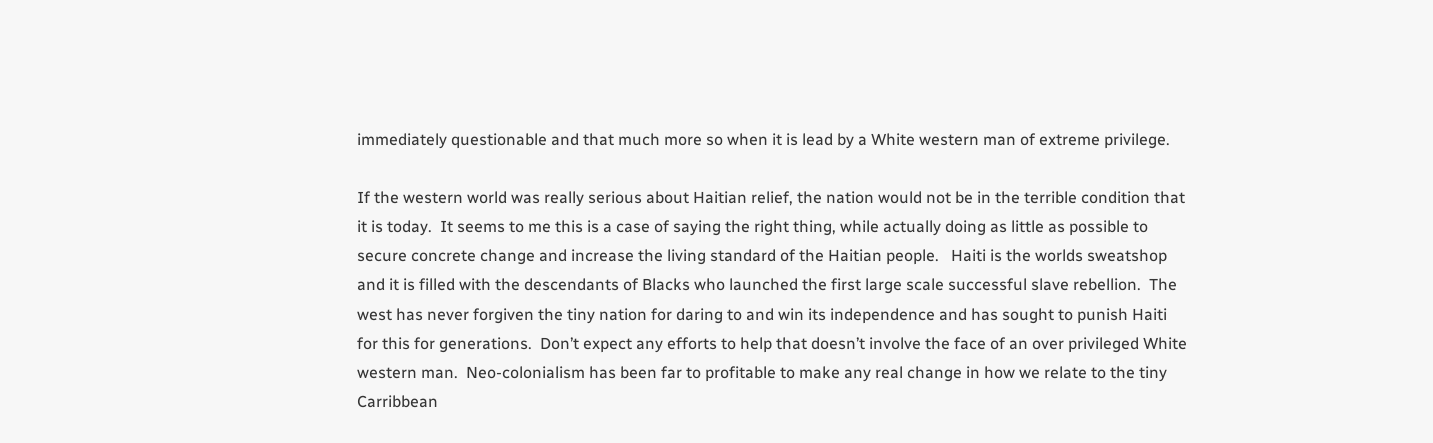immediately questionable and that much more so when it is lead by a White western man of extreme privilege.

If the western world was really serious about Haitian relief, the nation would not be in the terrible condition that it is today.  It seems to me this is a case of saying the right thing, while actually doing as little as possible to secure concrete change and increase the living standard of the Haitian people.   Haiti is the worlds sweatshop and it is filled with the descendants of Blacks who launched the first large scale successful slave rebellion.  The west has never forgiven the tiny nation for daring to and win its independence and has sought to punish Haiti for this for generations.  Don’t expect any efforts to help that doesn’t involve the face of an over privileged White western man.  Neo-colonialism has been far to profitable to make any real change in how we relate to the tiny Carribbean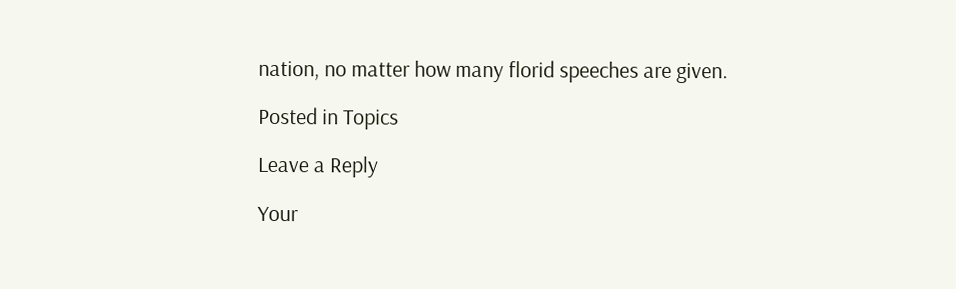nation, no matter how many florid speeches are given.

Posted in Topics

Leave a Reply

Your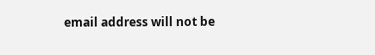email address will not be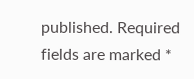published. Required fields are marked *